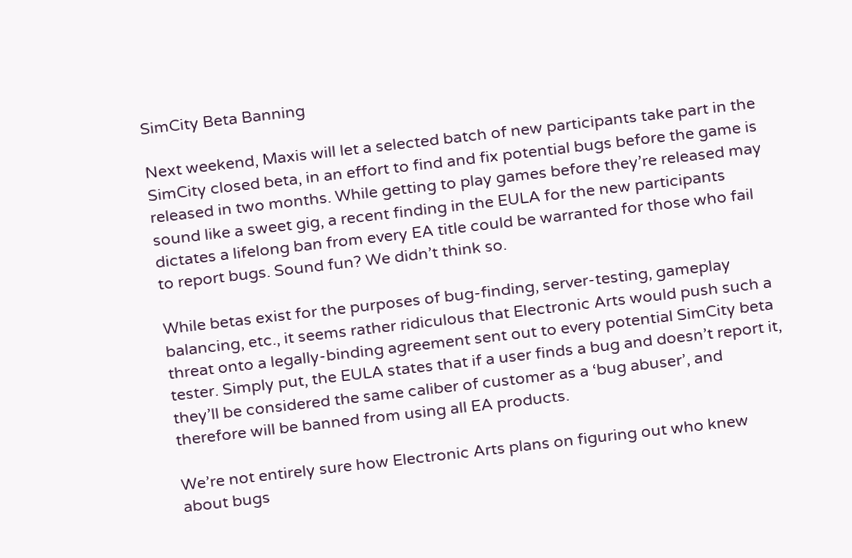SimCity Beta Banning

Next weekend, Maxis will let a selected batch of new participants take part in the SimCity closed beta, in an effort to find and fix potential bugs before the game is released in two months. While getting to play games before they’re released may sound like a sweet gig, a recent finding in the EULA for the new participants dictates a lifelong ban from every EA title could be warranted for those who fail to report bugs. Sound fun? We didn’t think so.

While betas exist for the purposes of bug-finding, server-testing, gameplay balancing, etc., it seems rather ridiculous that Electronic Arts would push such a threat onto a legally-binding agreement sent out to every potential SimCity beta tester. Simply put, the EULA states that if a user finds a bug and doesn’t report it, they’ll be considered the same caliber of customer as a ‘bug abuser’, and therefore will be banned from using all EA products.

We’re not entirely sure how Electronic Arts plans on figuring out who knew about bugs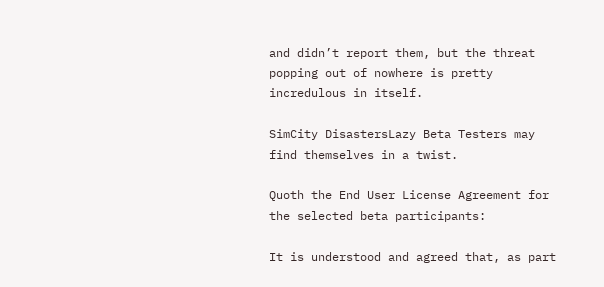and didn’t report them, but the threat popping out of nowhere is pretty incredulous in itself.

SimCity DisastersLazy Beta Testers may find themselves in a twist.

Quoth the End User License Agreement for the selected beta participants:

It is understood and agreed that, as part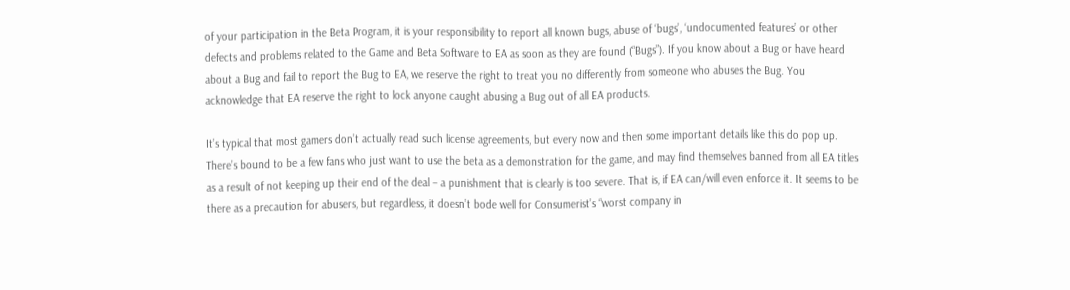of your participation in the Beta Program, it is your responsibility to report all known bugs, abuse of ‘bugs’, ‘undocumented features’ or other defects and problems related to the Game and Beta Software to EA as soon as they are found (“Bugs”). If you know about a Bug or have heard about a Bug and fail to report the Bug to EA, we reserve the right to treat you no differently from someone who abuses the Bug. You acknowledge that EA reserve the right to lock anyone caught abusing a Bug out of all EA products.

It’s typical that most gamers don’t actually read such license agreements, but every now and then some important details like this do pop up. There’s bound to be a few fans who just want to use the beta as a demonstration for the game, and may find themselves banned from all EA titles as a result of not keeping up their end of the deal – a punishment that is clearly is too severe. That is, if EA can/will even enforce it. It seems to be there as a precaution for abusers, but regardless, it doesn’t bode well for Consumerist’s “worst company in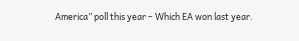America” poll this year – Which EA won last year.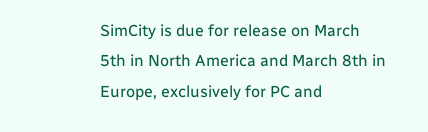SimCity is due for release on March 5th in North America and March 8th in Europe, exclusively for PC and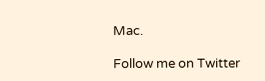Mac.

Follow me on Twitter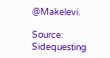@Makelevi.

Source: Sidequesting